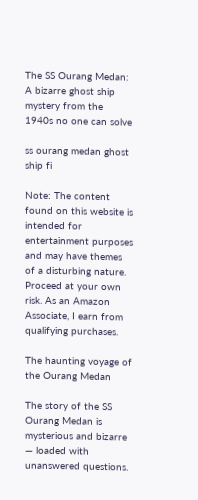The SS Ourang Medan: A bizarre ghost ship mystery from the 1940s no one can solve

ss ourang medan ghost ship fi

Note: The content found on this website is intended for entertainment purposes and may have themes of a disturbing nature. Proceed at your own risk. As an Amazon Associate, I earn from qualifying purchases.

The haunting voyage of the Ourang Medan

The story of the SS Ourang Medan is mysterious and bizarre — loaded with unanswered questions.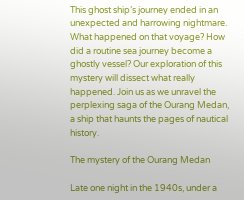This ghost ship’s journey ended in an unexpected and harrowing nightmare. What happened on that voyage? How did a routine sea journey become a ghostly vessel? Our exploration of this mystery will dissect what really happened. Join us as we unravel the perplexing saga of the Ourang Medan, a ship that haunts the pages of nautical history.

The mystery of the Ourang Medan

Late one night in the 1940s, under a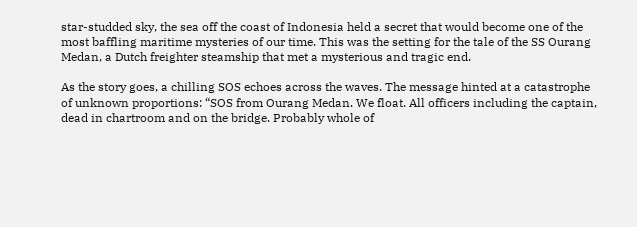star-studded sky, the sea off the coast of Indonesia held a secret that would become one of the most baffling maritime mysteries of our time. This was the setting for the tale of the SS Ourang Medan, a Dutch freighter steamship that met a mysterious and tragic end.

As the story goes, a chilling SOS echoes across the waves. The message hinted at a catastrophe of unknown proportions: “SOS from Ourang Medan. We float. All officers including the captain, dead in chartroom and on the bridge. Probably whole of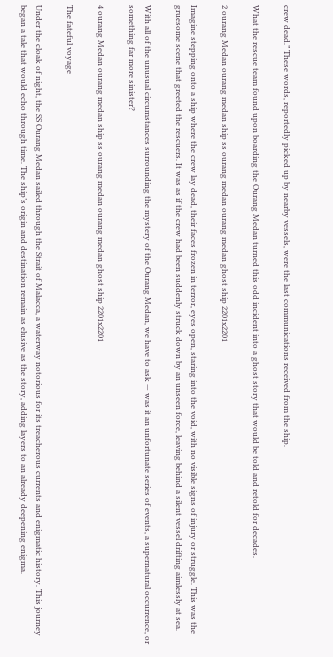crew dead.” These words, reportedly picked up by nearby vessels, were the last communications received from the ship.

What the rescue team found upon boarding the Ourang Medan turned this odd incident into a ghost story that would be told and retold for decades.

2 ourang Medan ourang medan ship ss ourang medan ourang medan ghost ship 2201x2201

Imagine stepping onto a ship where the crew lay dead, their faces frozen in terror, eyes open, staring into the void, with no visible signs of injury or struggle. This was the gruesome scene that greeted the rescuers. It was as if the crew had been suddenly struck down by an unseen force, leaving behind a silent vessel drifting aimlessly at sea.

With all of the unusual circumstances surrounding the mystery of the Ourang Medan, we have to ask — was it an unfortunate series of events, a supernatural occurrence, or something far more sinister?

4 ourang Medan ourang medan ship ss ourang medan ourang medan ghost ship 2201x2201

The fateful voyage

Under the cloak of night, the SS Ourang Medan sailed through the Strait of Malacca, a waterway notorious for its treacherous currents and enigmatic history. This journey began a tale that would echo through time. The ship’s origin and destination remain as elusive as the story, adding layers to an already deepening enigma.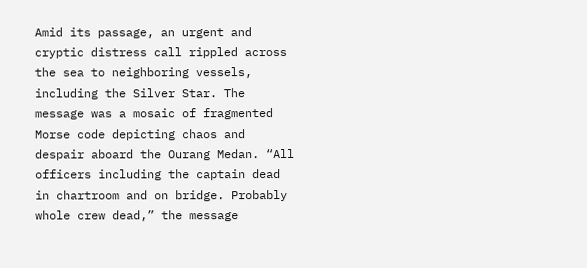Amid its passage, an urgent and cryptic distress call rippled across the sea to neighboring vessels, including the Silver Star. The message was a mosaic of fragmented Morse code depicting chaos and despair aboard the Ourang Medan. “All officers including the captain dead in chartroom and on bridge. Probably whole crew dead,” the message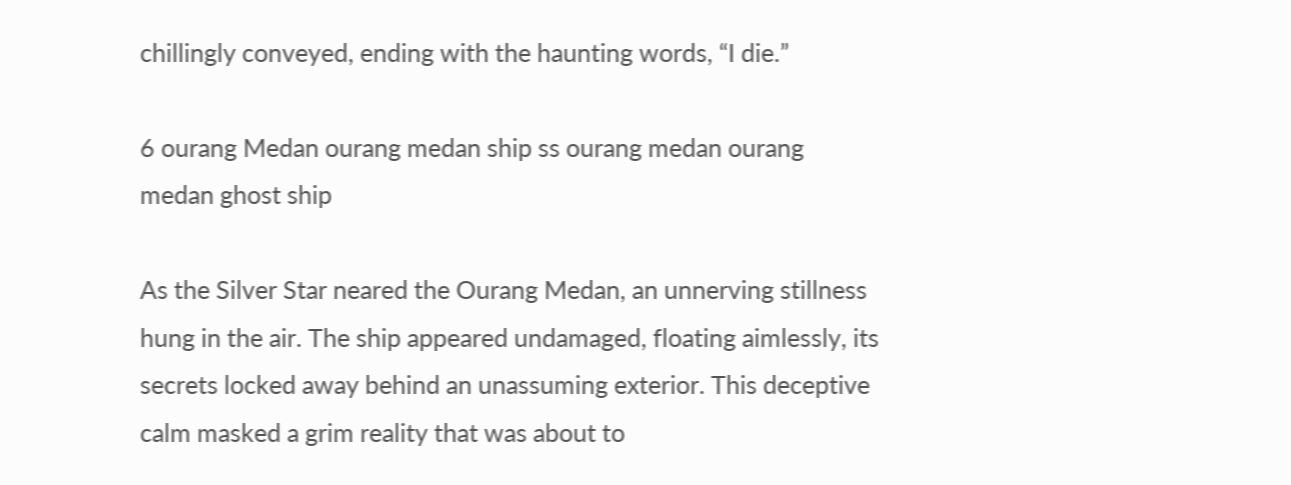chillingly conveyed, ending with the haunting words, “I die.”

6 ourang Medan ourang medan ship ss ourang medan ourang medan ghost ship

As the Silver Star neared the Ourang Medan, an unnerving stillness hung in the air. The ship appeared undamaged, floating aimlessly, its secrets locked away behind an unassuming exterior. This deceptive calm masked a grim reality that was about to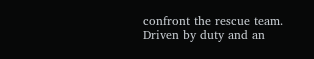confront the rescue team. Driven by duty and an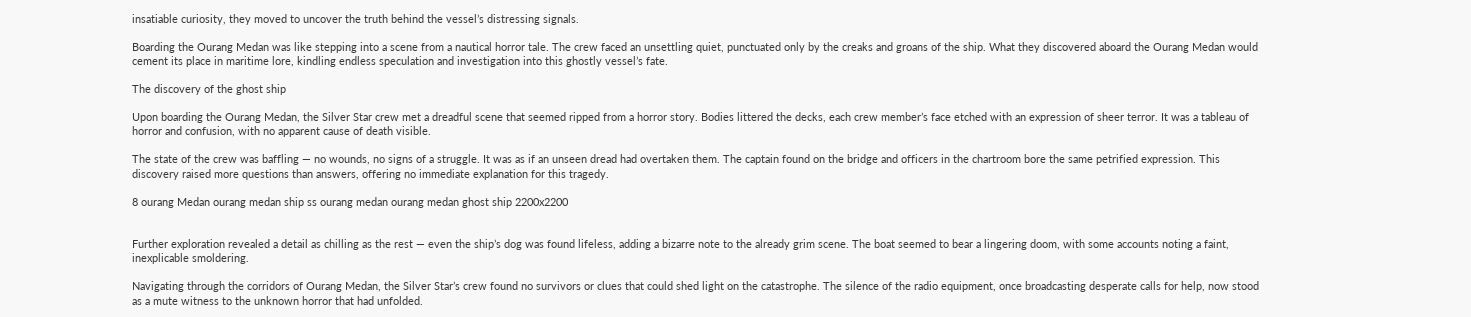insatiable curiosity, they moved to uncover the truth behind the vessel’s distressing signals.

Boarding the Ourang Medan was like stepping into a scene from a nautical horror tale. The crew faced an unsettling quiet, punctuated only by the creaks and groans of the ship. What they discovered aboard the Ourang Medan would cement its place in maritime lore, kindling endless speculation and investigation into this ghostly vessel’s fate.

The discovery of the ghost ship

Upon boarding the Ourang Medan, the Silver Star crew met a dreadful scene that seemed ripped from a horror story. Bodies littered the decks, each crew member’s face etched with an expression of sheer terror. It was a tableau of horror and confusion, with no apparent cause of death visible.

The state of the crew was baffling — no wounds, no signs of a struggle. It was as if an unseen dread had overtaken them. The captain found on the bridge and officers in the chartroom bore the same petrified expression. This discovery raised more questions than answers, offering no immediate explanation for this tragedy.

8 ourang Medan ourang medan ship ss ourang medan ourang medan ghost ship 2200x2200


Further exploration revealed a detail as chilling as the rest — even the ship’s dog was found lifeless, adding a bizarre note to the already grim scene. The boat seemed to bear a lingering doom, with some accounts noting a faint, inexplicable smoldering.

Navigating through the corridors of Ourang Medan, the Silver Star’s crew found no survivors or clues that could shed light on the catastrophe. The silence of the radio equipment, once broadcasting desperate calls for help, now stood as a mute witness to the unknown horror that had unfolded.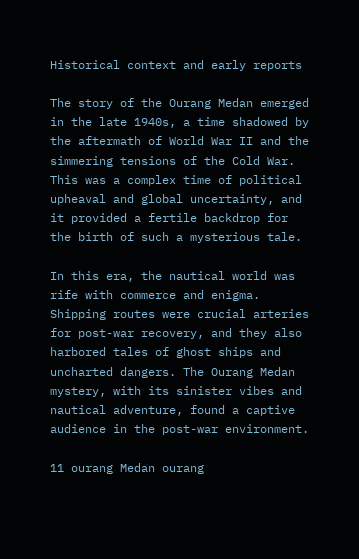Historical context and early reports

The story of the Ourang Medan emerged in the late 1940s, a time shadowed by the aftermath of World War II and the simmering tensions of the Cold War. This was a complex time of political upheaval and global uncertainty, and it provided a fertile backdrop for the birth of such a mysterious tale.

In this era, the nautical world was rife with commerce and enigma. Shipping routes were crucial arteries for post-war recovery, and they also harbored tales of ghost ships and uncharted dangers. The Ourang Medan mystery, with its sinister vibes and nautical adventure, found a captive audience in the post-war environment.

11 ourang Medan ourang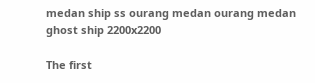medan ship ss ourang medan ourang medan ghost ship 2200x2200

The first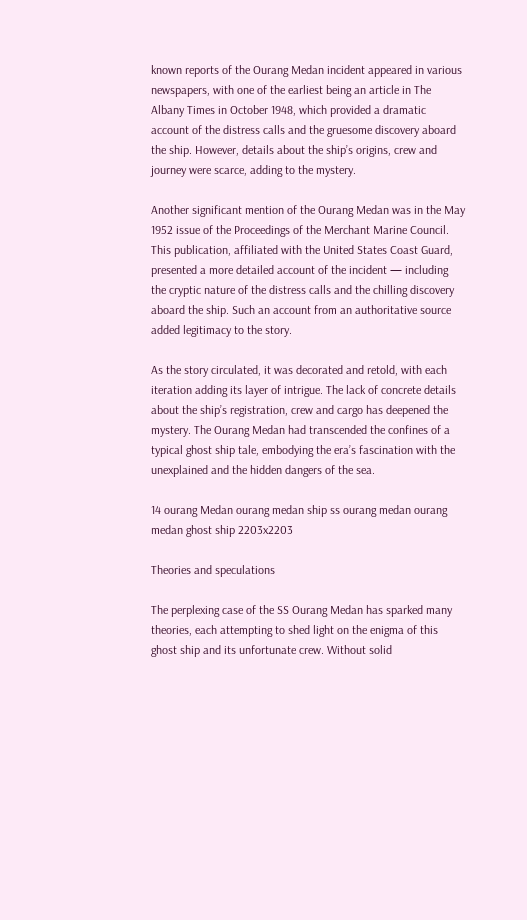known reports of the Ourang Medan incident appeared in various newspapers, with one of the earliest being an article in The Albany Times in October 1948, which provided a dramatic account of the distress calls and the gruesome discovery aboard the ship. However, details about the ship’s origins, crew and journey were scarce, adding to the mystery.

Another significant mention of the Ourang Medan was in the May 1952 issue of the Proceedings of the Merchant Marine Council. This publication, affiliated with the United States Coast Guard, presented a more detailed account of the incident — including the cryptic nature of the distress calls and the chilling discovery aboard the ship. Such an account from an authoritative source added legitimacy to the story.

As the story circulated, it was decorated and retold, with each iteration adding its layer of intrigue. The lack of concrete details about the ship’s registration, crew and cargo has deepened the mystery. The Ourang Medan had transcended the confines of a typical ghost ship tale, embodying the era’s fascination with the unexplained and the hidden dangers of the sea.

14 ourang Medan ourang medan ship ss ourang medan ourang medan ghost ship 2203x2203

Theories and speculations

The perplexing case of the SS Ourang Medan has sparked many theories, each attempting to shed light on the enigma of this ghost ship and its unfortunate crew. Without solid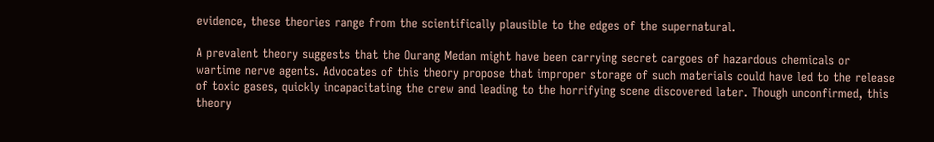evidence, these theories range from the scientifically plausible to the edges of the supernatural.

A prevalent theory suggests that the Ourang Medan might have been carrying secret cargoes of hazardous chemicals or wartime nerve agents. Advocates of this theory propose that improper storage of such materials could have led to the release of toxic gases, quickly incapacitating the crew and leading to the horrifying scene discovered later. Though unconfirmed, this theory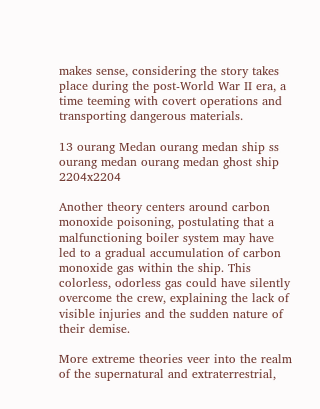makes sense, considering the story takes place during the post-World War II era, a time teeming with covert operations and transporting dangerous materials.

13 ourang Medan ourang medan ship ss ourang medan ourang medan ghost ship 2204x2204

Another theory centers around carbon monoxide poisoning, postulating that a malfunctioning boiler system may have led to a gradual accumulation of carbon monoxide gas within the ship. This colorless, odorless gas could have silently overcome the crew, explaining the lack of visible injuries and the sudden nature of their demise.

More extreme theories veer into the realm of the supernatural and extraterrestrial,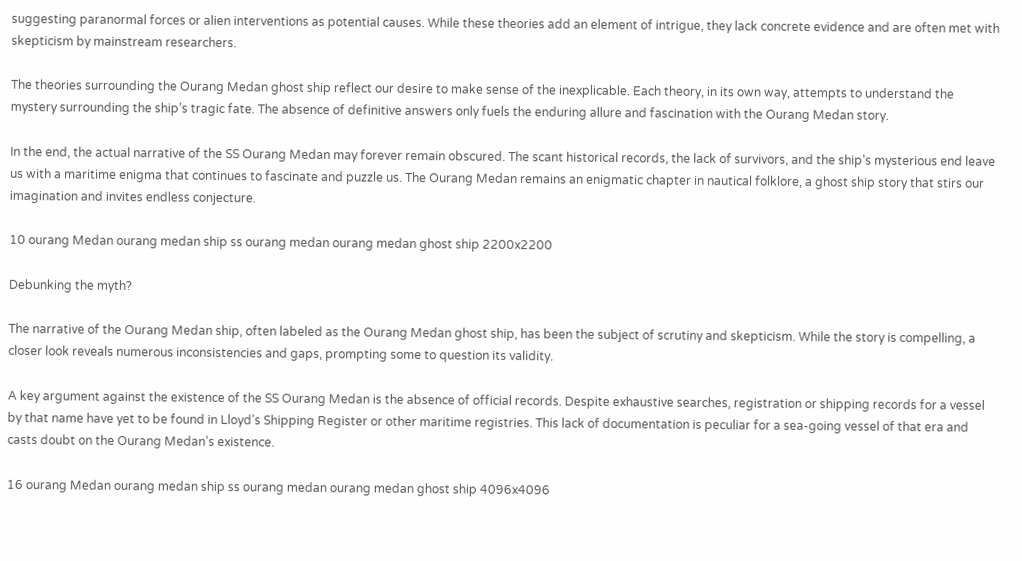suggesting paranormal forces or alien interventions as potential causes. While these theories add an element of intrigue, they lack concrete evidence and are often met with skepticism by mainstream researchers.

The theories surrounding the Ourang Medan ghost ship reflect our desire to make sense of the inexplicable. Each theory, in its own way, attempts to understand the mystery surrounding the ship’s tragic fate. The absence of definitive answers only fuels the enduring allure and fascination with the Ourang Medan story.

In the end, the actual narrative of the SS Ourang Medan may forever remain obscured. The scant historical records, the lack of survivors, and the ship’s mysterious end leave us with a maritime enigma that continues to fascinate and puzzle us. The Ourang Medan remains an enigmatic chapter in nautical folklore, a ghost ship story that stirs our imagination and invites endless conjecture.

10 ourang Medan ourang medan ship ss ourang medan ourang medan ghost ship 2200x2200

Debunking the myth?

The narrative of the Ourang Medan ship, often labeled as the Ourang Medan ghost ship, has been the subject of scrutiny and skepticism. While the story is compelling, a closer look reveals numerous inconsistencies and gaps, prompting some to question its validity.

A key argument against the existence of the SS Ourang Medan is the absence of official records. Despite exhaustive searches, registration or shipping records for a vessel by that name have yet to be found in Lloyd’s Shipping Register or other maritime registries. This lack of documentation is peculiar for a sea-going vessel of that era and casts doubt on the Ourang Medan’s existence.

16 ourang Medan ourang medan ship ss ourang medan ourang medan ghost ship 4096x4096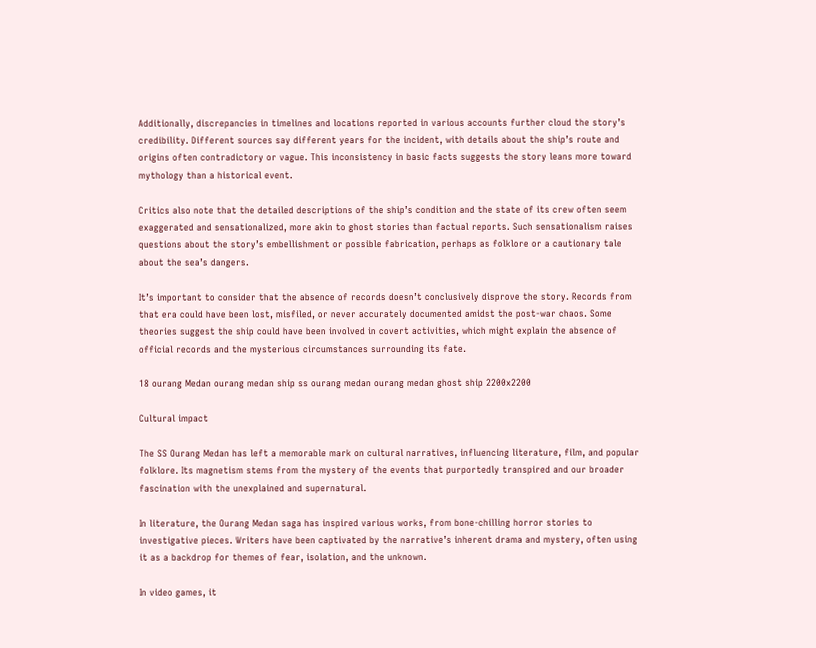Additionally, discrepancies in timelines and locations reported in various accounts further cloud the story’s credibility. Different sources say different years for the incident, with details about the ship’s route and origins often contradictory or vague. This inconsistency in basic facts suggests the story leans more toward mythology than a historical event.

Critics also note that the detailed descriptions of the ship’s condition and the state of its crew often seem exaggerated and sensationalized, more akin to ghost stories than factual reports. Such sensationalism raises questions about the story’s embellishment or possible fabrication, perhaps as folklore or a cautionary tale about the sea’s dangers.

It’s important to consider that the absence of records doesn’t conclusively disprove the story. Records from that era could have been lost, misfiled, or never accurately documented amidst the post-war chaos. Some theories suggest the ship could have been involved in covert activities, which might explain the absence of official records and the mysterious circumstances surrounding its fate.

18 ourang Medan ourang medan ship ss ourang medan ourang medan ghost ship 2200x2200

Cultural impact

The SS Ourang Medan has left a memorable mark on cultural narratives, influencing literature, film, and popular folklore. Its magnetism stems from the mystery of the events that purportedly transpired and our broader fascination with the unexplained and supernatural.

In literature, the Ourang Medan saga has inspired various works, from bone-chilling horror stories to investigative pieces. Writers have been captivated by the narrative’s inherent drama and mystery, often using it as a backdrop for themes of fear, isolation, and the unknown.

In video games, it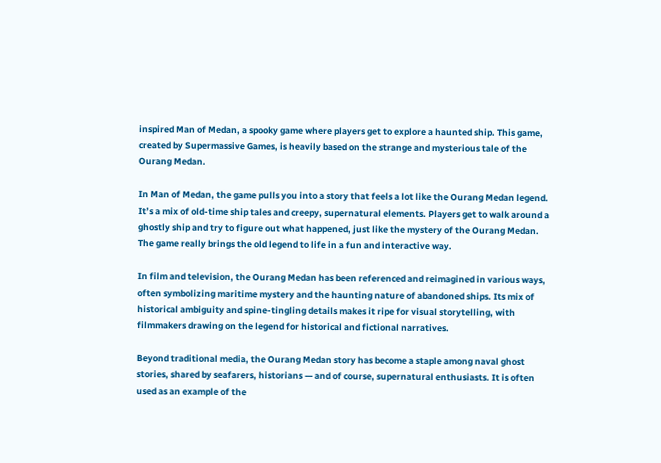inspired Man of Medan, a spooky game where players get to explore a haunted ship. This game, created by Supermassive Games, is heavily based on the strange and mysterious tale of the Ourang Medan.

In Man of Medan, the game pulls you into a story that feels a lot like the Ourang Medan legend. It’s a mix of old-time ship tales and creepy, supernatural elements. Players get to walk around a ghostly ship and try to figure out what happened, just like the mystery of the Ourang Medan. The game really brings the old legend to life in a fun and interactive way.

In film and television, the Ourang Medan has been referenced and reimagined in various ways, often symbolizing maritime mystery and the haunting nature of abandoned ships. Its mix of historical ambiguity and spine-tingling details makes it ripe for visual storytelling, with filmmakers drawing on the legend for historical and fictional narratives.

Beyond traditional media, the Ourang Medan story has become a staple among naval ghost stories, shared by seafarers, historians — and of course, supernatural enthusiasts. It is often used as an example of the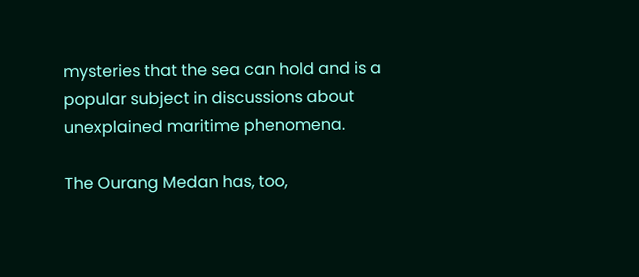mysteries that the sea can hold and is a popular subject in discussions about unexplained maritime phenomena.

The Ourang Medan has, too,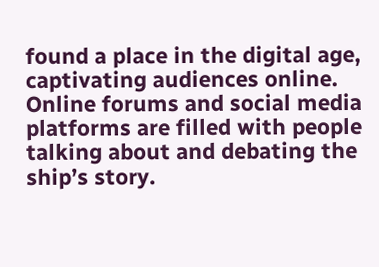found a place in the digital age, captivating audiences online. Online forums and social media platforms are filled with people talking about and debating the ship’s story.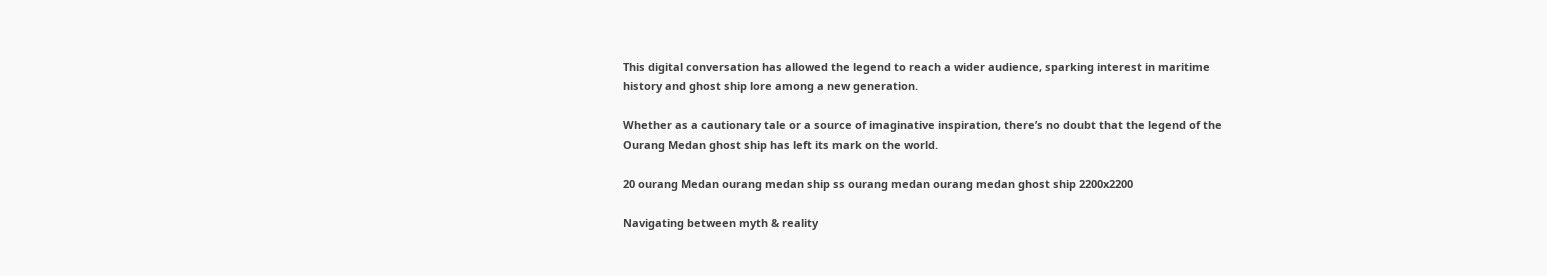This digital conversation has allowed the legend to reach a wider audience, sparking interest in maritime history and ghost ship lore among a new generation.

Whether as a cautionary tale or a source of imaginative inspiration, there’s no doubt that the legend of the Ourang Medan ghost ship has left its mark on the world.

20 ourang Medan ourang medan ship ss ourang medan ourang medan ghost ship 2200x2200

Navigating between myth & reality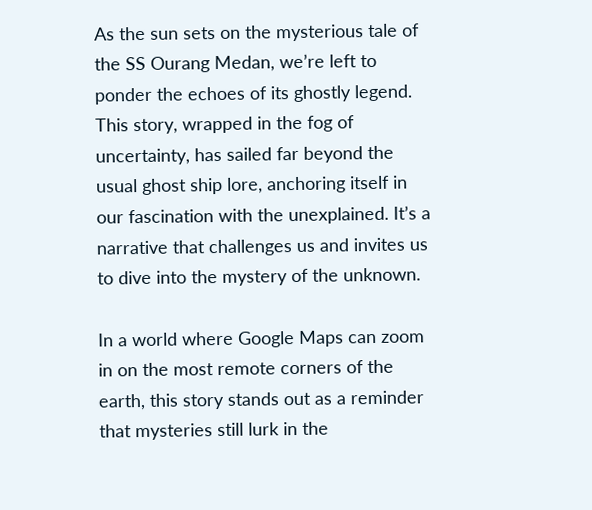As the sun sets on the mysterious tale of the SS Ourang Medan, we’re left to ponder the echoes of its ghostly legend. This story, wrapped in the fog of uncertainty, has sailed far beyond the usual ghost ship lore, anchoring itself in our fascination with the unexplained. It’s a narrative that challenges us and invites us to dive into the mystery of the unknown.

In a world where Google Maps can zoom in on the most remote corners of the earth, this story stands out as a reminder that mysteries still lurk in the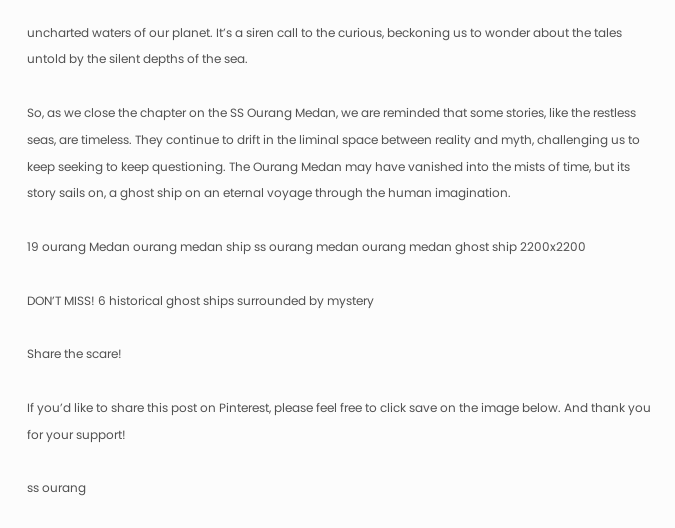uncharted waters of our planet. It’s a siren call to the curious, beckoning us to wonder about the tales untold by the silent depths of the sea.

So, as we close the chapter on the SS Ourang Medan, we are reminded that some stories, like the restless seas, are timeless. They continue to drift in the liminal space between reality and myth, challenging us to keep seeking to keep questioning. The Ourang Medan may have vanished into the mists of time, but its story sails on, a ghost ship on an eternal voyage through the human imagination.

19 ourang Medan ourang medan ship ss ourang medan ourang medan ghost ship 2200x2200

DON’T MISS! 6 historical ghost ships surrounded by mystery

Share the scare!

If you’d like to share this post on Pinterest, please feel free to click save on the image below. And thank you for your support!

ss ourang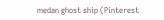medan ghost ship (Pinterest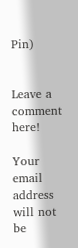Pin)


Leave a comment here!

Your email address will not be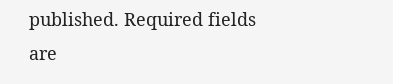published. Required fields are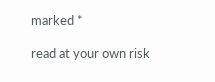marked *

read at your own risk